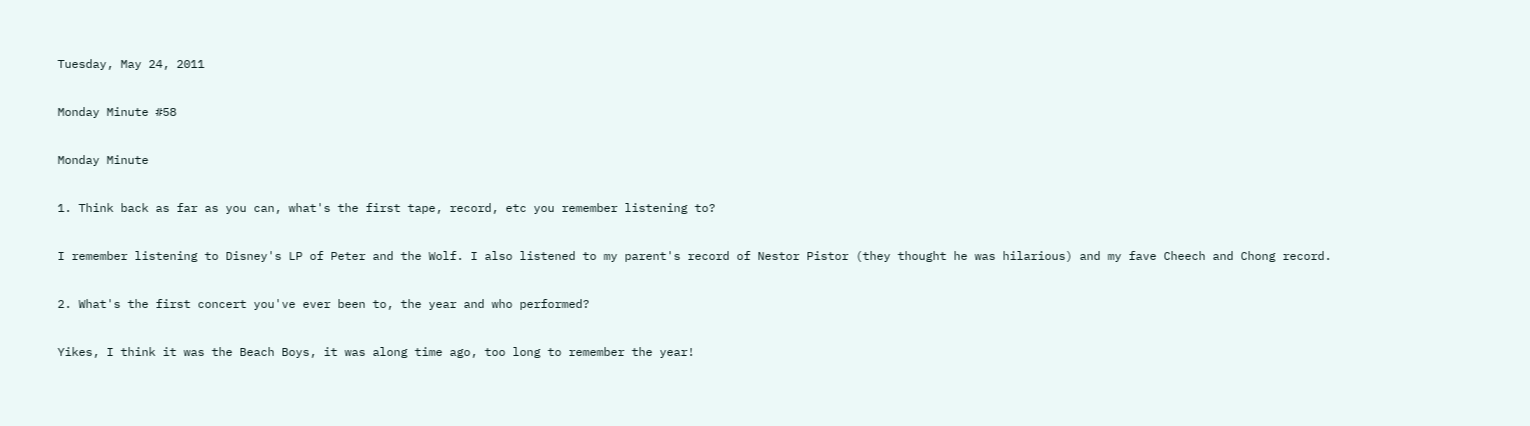Tuesday, May 24, 2011

Monday Minute #58

Monday Minute

1. Think back as far as you can, what's the first tape, record, etc you remember listening to?

I remember listening to Disney's LP of Peter and the Wolf. I also listened to my parent's record of Nestor Pistor (they thought he was hilarious) and my fave Cheech and Chong record.

2. What's the first concert you've ever been to, the year and who performed?

Yikes, I think it was the Beach Boys, it was along time ago, too long to remember the year!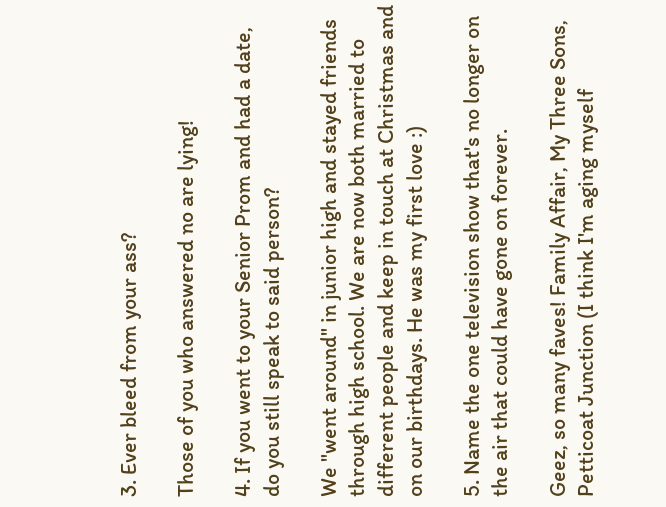3. Ever bleed from your ass?

Those of you who answered no are lying!

4. If you went to your Senior Prom and had a date, do you still speak to said person?

We "went around" in junior high and stayed friends through high school. We are now both married to different people and keep in touch at Christmas and on our birthdays. He was my first love :)

5. Name the one television show that's no longer on the air that could have gone on forever.

Geez, so many faves! Family Affair, My Three Sons, Petticoat Junction (I think I'm aging myself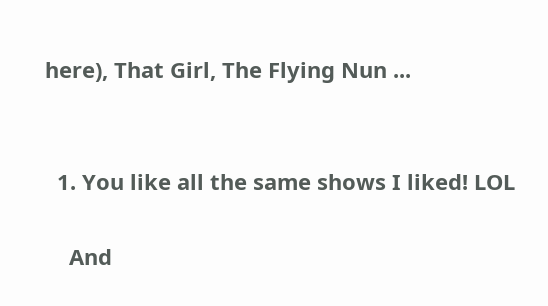here), That Girl, The Flying Nun ...


  1. You like all the same shows I liked! LOL

    And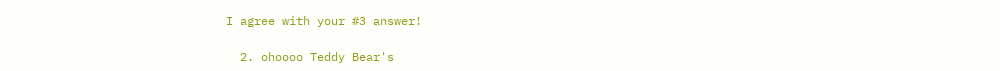I agree with your #3 answer!

  2. ohoooo Teddy Bear's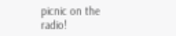picnic on the radio!